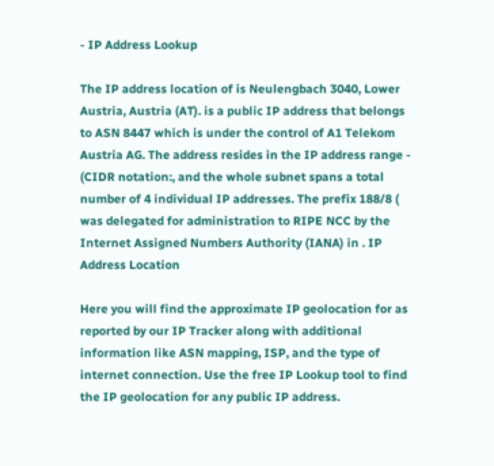- IP Address Lookup

The IP address location of is Neulengbach 3040, Lower Austria, Austria (AT). is a public IP address that belongs to ASN 8447 which is under the control of A1 Telekom Austria AG. The address resides in the IP address range - (CIDR notation:, and the whole subnet spans a total number of 4 individual IP addresses. The prefix 188/8 ( was delegated for administration to RIPE NCC by the Internet Assigned Numbers Authority (IANA) in . IP Address Location

Here you will find the approximate IP geolocation for as reported by our IP Tracker along with additional information like ASN mapping, ISP, and the type of internet connection. Use the free IP Lookup tool to find the IP geolocation for any public IP address.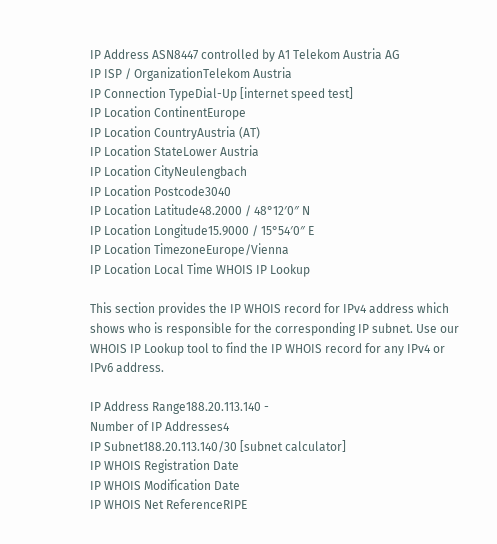IP Address ASN8447 controlled by A1 Telekom Austria AG
IP ISP / OrganizationTelekom Austria
IP Connection TypeDial-Up [internet speed test]
IP Location ContinentEurope
IP Location CountryAustria (AT)
IP Location StateLower Austria
IP Location CityNeulengbach
IP Location Postcode3040
IP Location Latitude48.2000 / 48°12′0″ N
IP Location Longitude15.9000 / 15°54′0″ E
IP Location TimezoneEurope/Vienna
IP Location Local Time WHOIS IP Lookup

This section provides the IP WHOIS record for IPv4 address which shows who is responsible for the corresponding IP subnet. Use our WHOIS IP Lookup tool to find the IP WHOIS record for any IPv4 or IPv6 address.

IP Address Range188.20.113.140 -
Number of IP Addresses4
IP Subnet188.20.113.140/30 [subnet calculator]
IP WHOIS Registration Date
IP WHOIS Modification Date
IP WHOIS Net ReferenceRIPE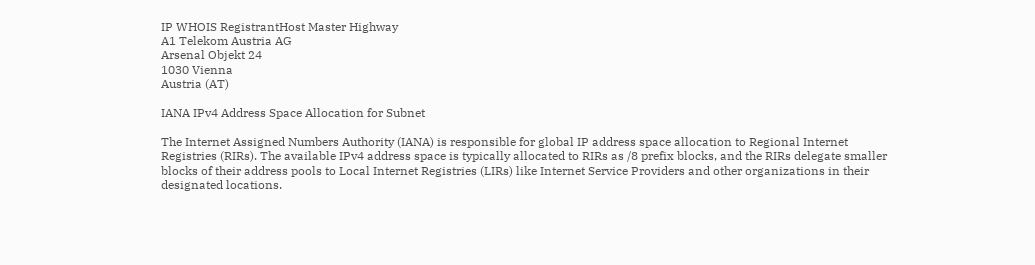IP WHOIS RegistrantHost Master Highway
A1 Telekom Austria AG
Arsenal Objekt 24
1030 Vienna
Austria (AT)

IANA IPv4 Address Space Allocation for Subnet

The Internet Assigned Numbers Authority (IANA) is responsible for global IP address space allocation to Regional Internet Registries (RIRs). The available IPv4 address space is typically allocated to RIRs as /8 prefix blocks, and the RIRs delegate smaller blocks of their address pools to Local Internet Registries (LIRs) like Internet Service Providers and other organizations in their designated locations.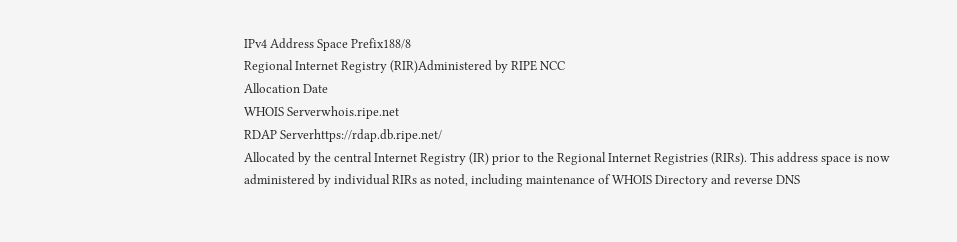IPv4 Address Space Prefix188/8
Regional Internet Registry (RIR)Administered by RIPE NCC
Allocation Date
WHOIS Serverwhois.ripe.net
RDAP Serverhttps://rdap.db.ripe.net/
Allocated by the central Internet Registry (IR) prior to the Regional Internet Registries (RIRs). This address space is now administered by individual RIRs as noted, including maintenance of WHOIS Directory and reverse DNS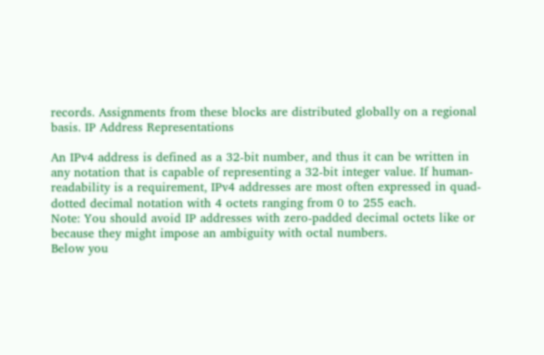records. Assignments from these blocks are distributed globally on a regional basis. IP Address Representations

An IPv4 address is defined as a 32-bit number, and thus it can be written in any notation that is capable of representing a 32-bit integer value. If human-readability is a requirement, IPv4 addresses are most often expressed in quad-dotted decimal notation with 4 octets ranging from 0 to 255 each.
Note: You should avoid IP addresses with zero-padded decimal octets like or because they might impose an ambiguity with octal numbers.
Below you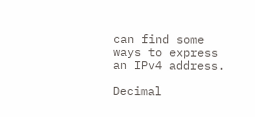can find some ways to express an IPv4 address.

Decimal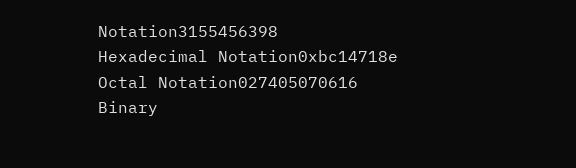Notation3155456398
Hexadecimal Notation0xbc14718e
Octal Notation027405070616
Binary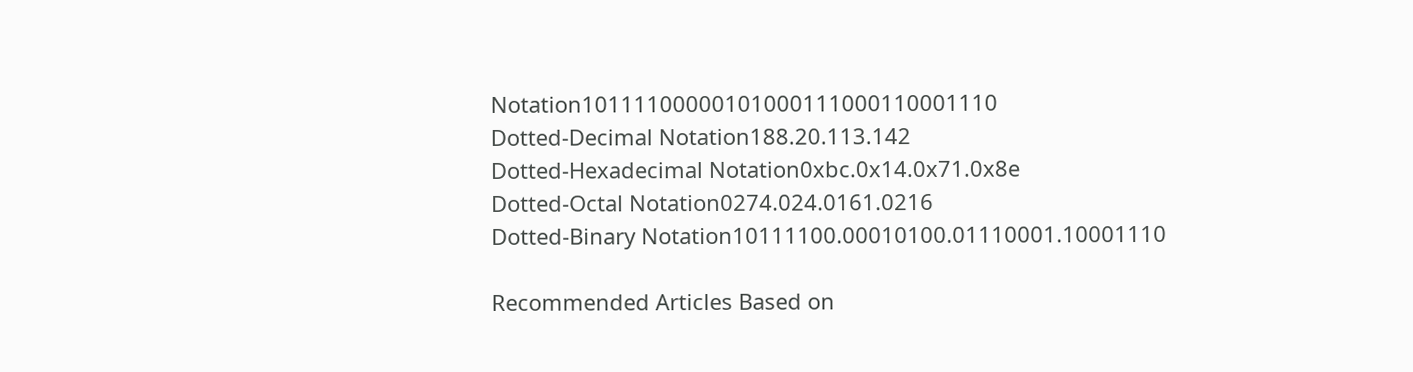Notation10111100000101000111000110001110
Dotted-Decimal Notation188.20.113.142
Dotted-Hexadecimal Notation0xbc.0x14.0x71.0x8e
Dotted-Octal Notation0274.024.0161.0216
Dotted-Binary Notation10111100.00010100.01110001.10001110

Recommended Articles Based on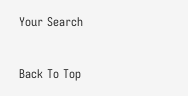Your Search


Back To Top